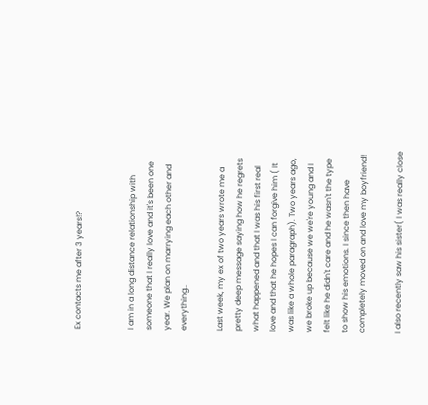Ex contacts me after 3 years!?


I am in a long distance relationship with someone that I really love and it's been one year. We plan on marrying each other and everything..

Last week, my ex of two years wrote me a pretty deep message saying how he regrets what happened and that I was his first real love and that he hopes I can forgive him ( It was like a whole paragraph). Two years ago, we broke up because we we're young and I felt like he didn't care and he wasn't the type to show his emotions. I since then have completely moved on and love my boyfriend!

I also recently saw his sister( I was really close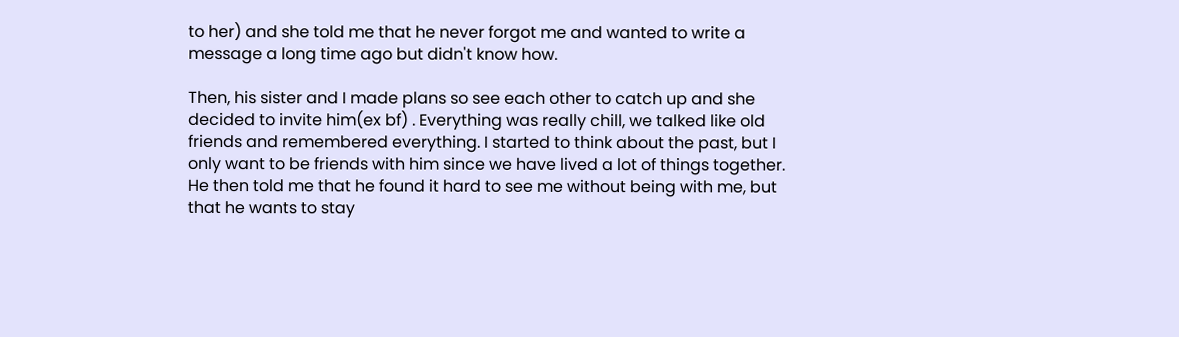to her) and she told me that he never forgot me and wanted to write a message a long time ago but didn't know how.

Then, his sister and I made plans so see each other to catch up and she decided to invite him(ex bf) . Everything was really chill, we talked like old friends and remembered everything. I started to think about the past, but I only want to be friends with him since we have lived a lot of things together. He then told me that he found it hard to see me without being with me, but that he wants to stay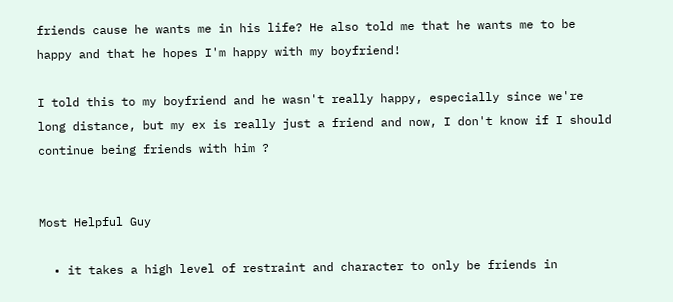friends cause he wants me in his life? He also told me that he wants me to be happy and that he hopes I'm happy with my boyfriend!

I told this to my boyfriend and he wasn't really happy, especially since we're long distance, but my ex is really just a friend and now, I don't know if I should continue being friends with him ?


Most Helpful Guy

  • it takes a high level of restraint and character to only be friends in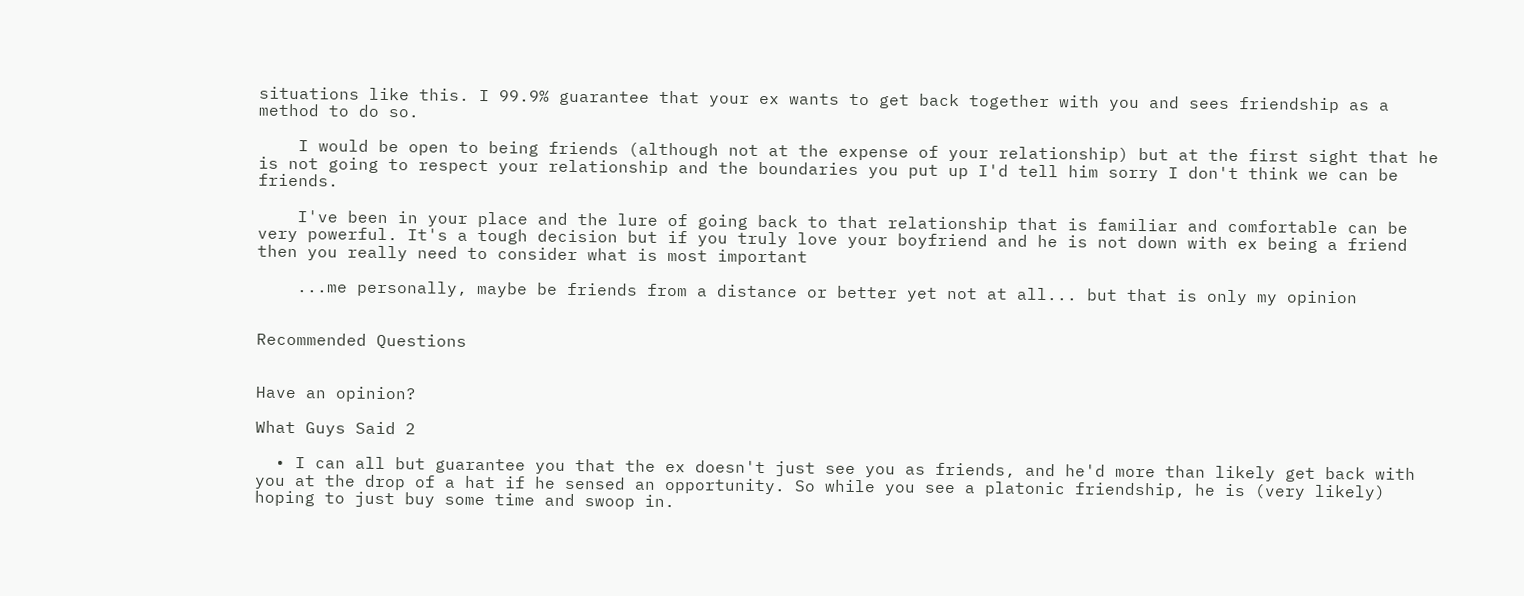situations like this. I 99.9% guarantee that your ex wants to get back together with you and sees friendship as a method to do so.

    I would be open to being friends (although not at the expense of your relationship) but at the first sight that he is not going to respect your relationship and the boundaries you put up I'd tell him sorry I don't think we can be friends.

    I've been in your place and the lure of going back to that relationship that is familiar and comfortable can be very powerful. It's a tough decision but if you truly love your boyfriend and he is not down with ex being a friend then you really need to consider what is most important

    ...me personally, maybe be friends from a distance or better yet not at all... but that is only my opinion


Recommended Questions


Have an opinion?

What Guys Said 2

  • I can all but guarantee you that the ex doesn't just see you as friends, and he'd more than likely get back with you at the drop of a hat if he sensed an opportunity. So while you see a platonic friendship, he is (very likely) hoping to just buy some time and swoop in.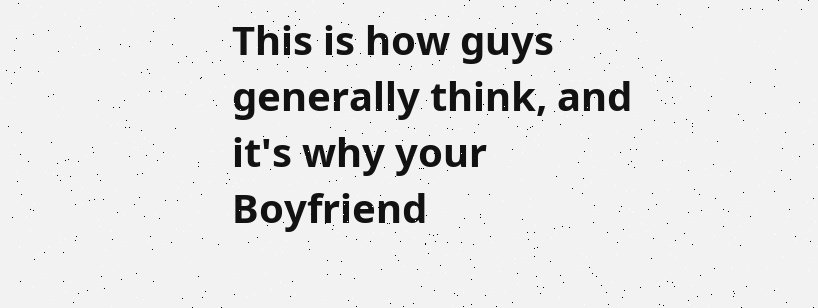This is how guys generally think, and it's why your Boyfriend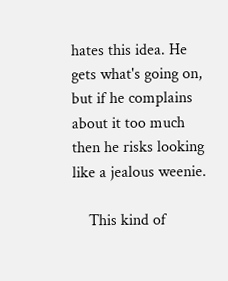hates this idea. He gets what's going on, but if he complains about it too much then he risks looking like a jealous weenie.

    This kind of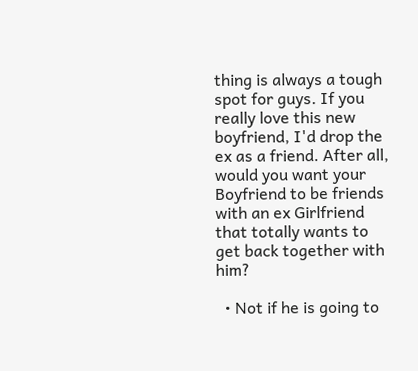thing is always a tough spot for guys. If you really love this new boyfriend, I'd drop the ex as a friend. After all, would you want your Boyfriend to be friends with an ex Girlfriend that totally wants to get back together with him?

  • Not if he is going to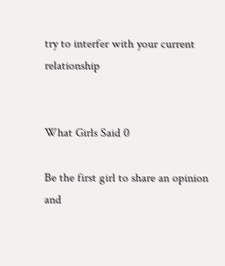try to interfer with your current relationship


What Girls Said 0

Be the first girl to share an opinion
and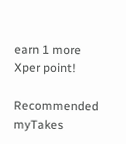earn 1 more Xper point!

Recommended myTakes